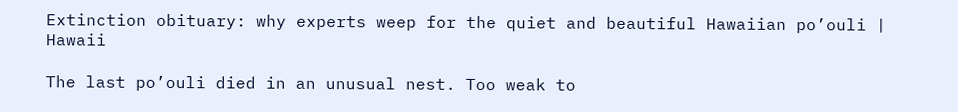Extinction obituary: why experts weep for the quiet and beautiful Hawaiian po’ouli | Hawaii

The last po’ouli died in an unusual nest. Too weak to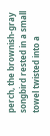perch, the brownish-gray songbird rested in a small towel twisted into a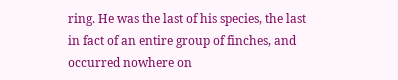ring. He was the last of his species, the last in fact of an entire group of finches, and occurred nowhere on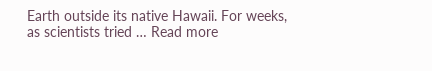Earth outside its native Hawaii. For weeks, as scientists tried … Read more